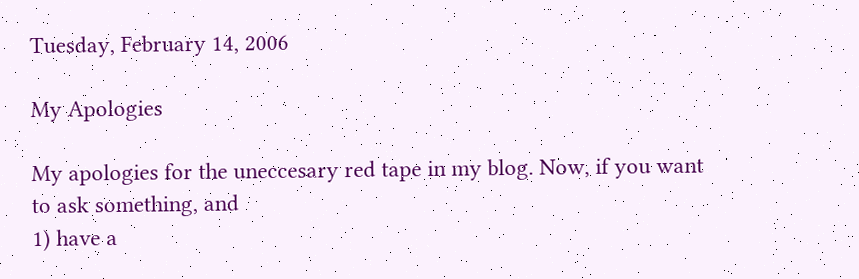Tuesday, February 14, 2006

My Apologies

My apologies for the uneccesary red tape in my blog. Now, if you want to ask something, and
1) have a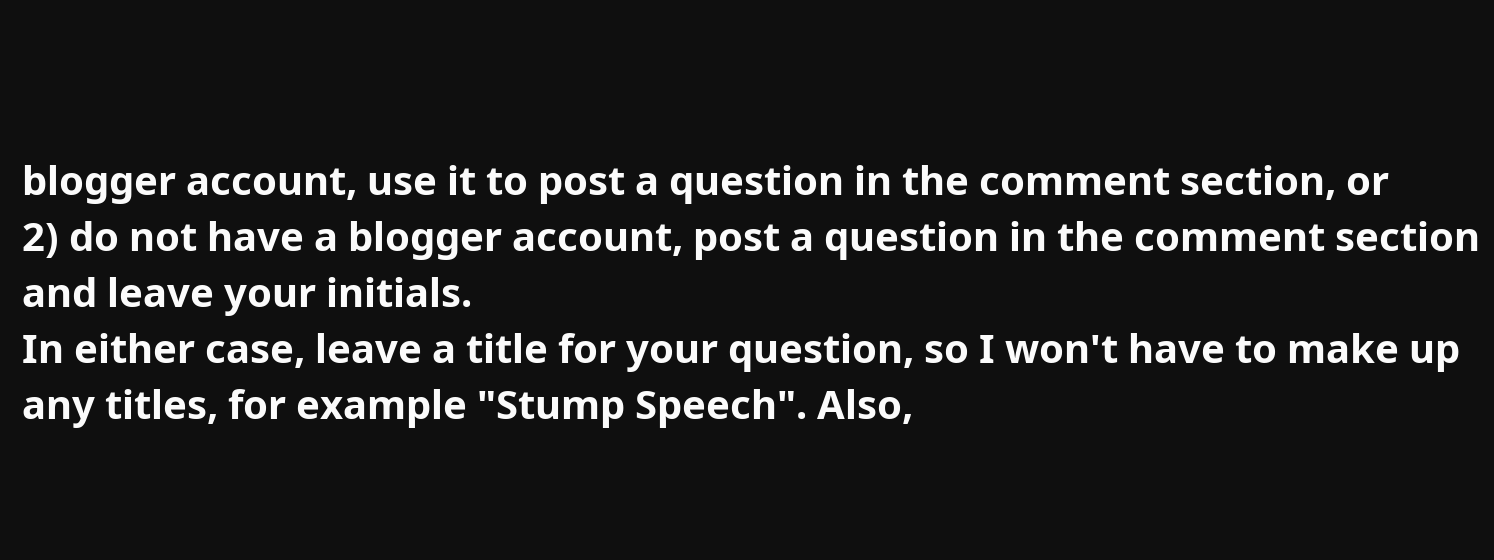blogger account, use it to post a question in the comment section, or
2) do not have a blogger account, post a question in the comment section and leave your initials.
In either case, leave a title for your question, so I won't have to make up any titles, for example "Stump Speech". Also,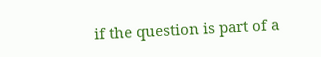if the question is part of a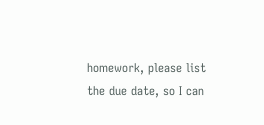homework, please list the due date, so I can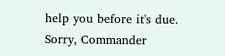help you before it's due.
Sorry, Commander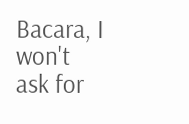Bacara, I won't ask for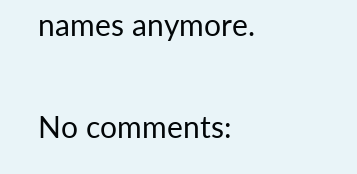names anymore.

No comments: